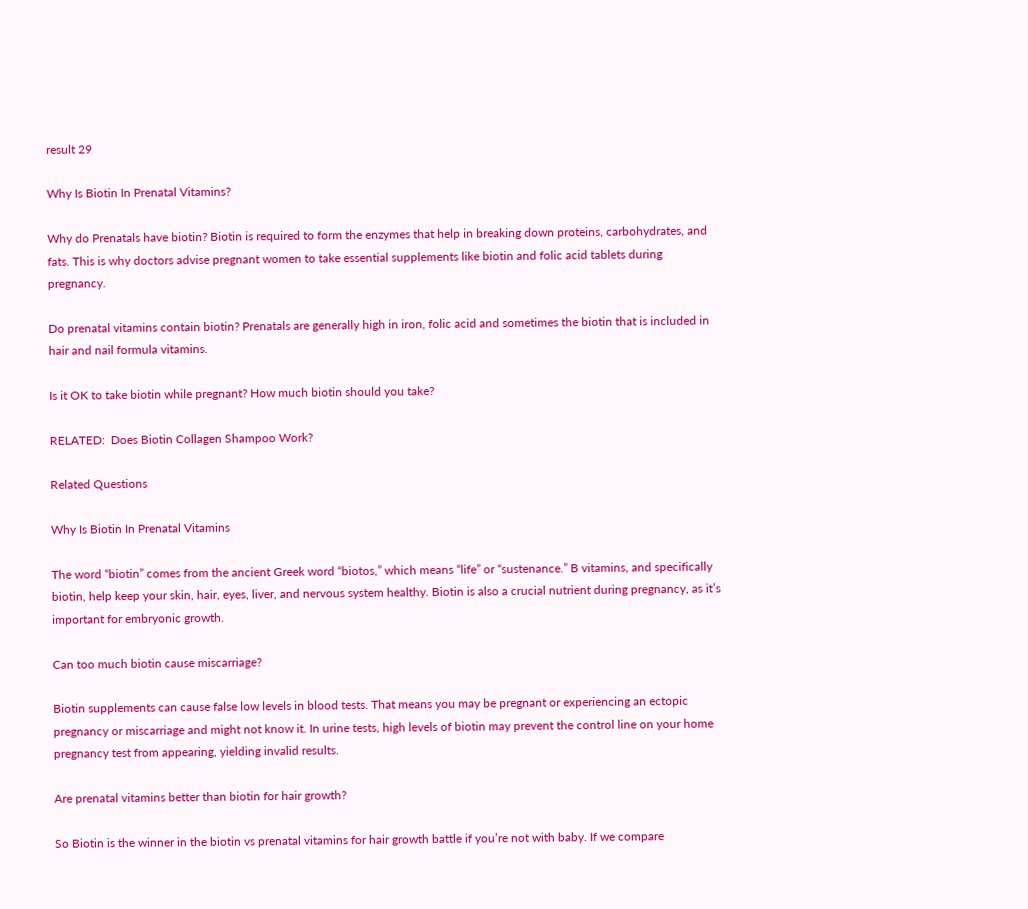result 29

Why Is Biotin In Prenatal Vitamins?

Why do Prenatals have biotin? Biotin is required to form the enzymes that help in breaking down proteins, carbohydrates, and fats. This is why doctors advise pregnant women to take essential supplements like biotin and folic acid tablets during pregnancy.

Do prenatal vitamins contain biotin? Prenatals are generally high in iron, folic acid and sometimes the biotin that is included in hair and nail formula vitamins.

Is it OK to take biotin while pregnant? How much biotin should you take?

RELATED:  Does Biotin Collagen Shampoo Work?

Related Questions

Why Is Biotin In Prenatal Vitamins

The word “biotin” comes from the ancient Greek word “biotos,” which means “life” or “sustenance.” B vitamins, and specifically biotin, help keep your skin, hair, eyes, liver, and nervous system healthy. Biotin is also a crucial nutrient during pregnancy, as it’s important for embryonic growth.

Can too much biotin cause miscarriage?

Biotin supplements can cause false low levels in blood tests. That means you may be pregnant or experiencing an ectopic pregnancy or miscarriage and might not know it. In urine tests, high levels of biotin may prevent the control line on your home pregnancy test from appearing, yielding invalid results.

Are prenatal vitamins better than biotin for hair growth?

So Biotin is the winner in the biotin vs prenatal vitamins for hair growth battle if you’re not with baby. If we compare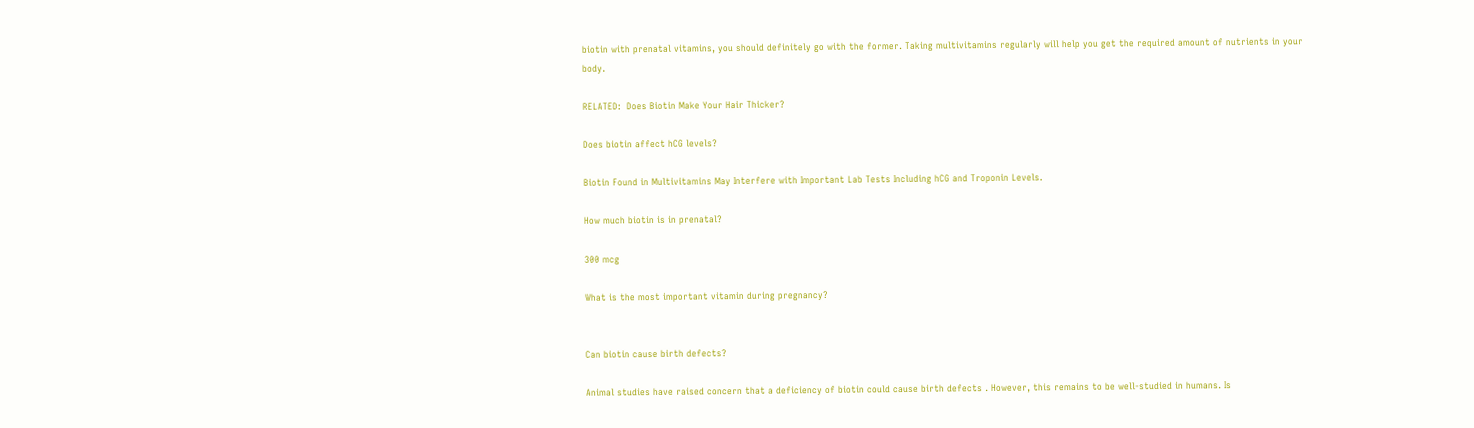biotin with prenatal vitamins, you should definitely go with the former. Taking multivitamins regularly will help you get the required amount of nutrients in your body.

RELATED:  Does Biotin Make Your Hair Thicker?

Does biotin affect hCG levels?

Biotin Found in Multivitamins May Interfere with Important Lab Tests Including hCG and Troponin Levels.

How much biotin is in prenatal?

300 mcg

What is the most important vitamin during pregnancy?


Can biotin cause birth defects?

Animal studies have raised concern that a deficiency of biotin could cause birth defects . However, this remains to be well-studied in humans. Is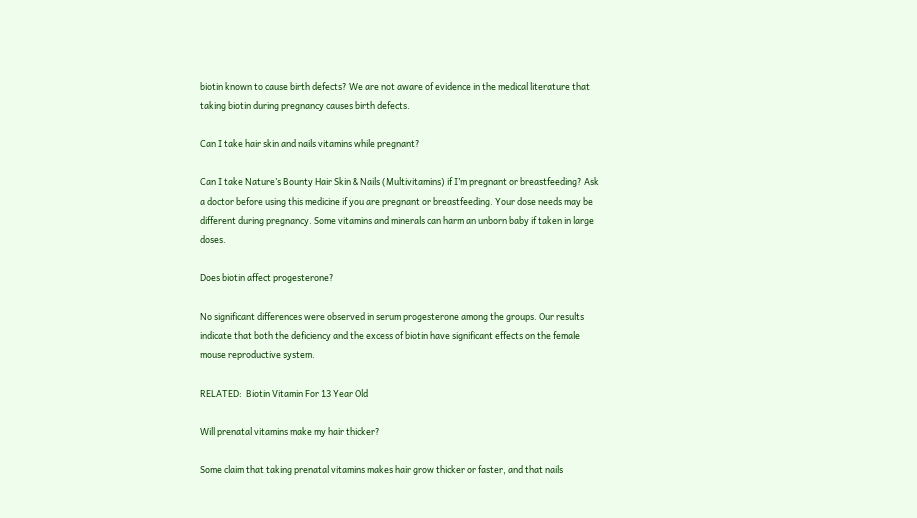biotin known to cause birth defects? We are not aware of evidence in the medical literature that taking biotin during pregnancy causes birth defects.

Can I take hair skin and nails vitamins while pregnant?

Can I take Nature’s Bounty Hair Skin & Nails (Multivitamins) if I’m pregnant or breastfeeding? Ask a doctor before using this medicine if you are pregnant or breastfeeding. Your dose needs may be different during pregnancy. Some vitamins and minerals can harm an unborn baby if taken in large doses.

Does biotin affect progesterone?

No significant differences were observed in serum progesterone among the groups. Our results indicate that both the deficiency and the excess of biotin have significant effects on the female mouse reproductive system.

RELATED:  Biotin Vitamin For 13 Year Old

Will prenatal vitamins make my hair thicker?

Some claim that taking prenatal vitamins makes hair grow thicker or faster, and that nails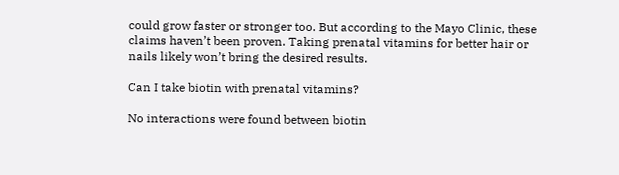could grow faster or stronger too. But according to the Mayo Clinic, these claims haven’t been proven. Taking prenatal vitamins for better hair or nails likely won’t bring the desired results.

Can I take biotin with prenatal vitamins?

No interactions were found between biotin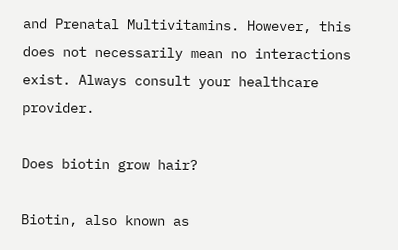and Prenatal Multivitamins. However, this does not necessarily mean no interactions exist. Always consult your healthcare provider.

Does biotin grow hair?

Biotin, also known as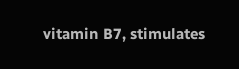vitamin B7, stimulates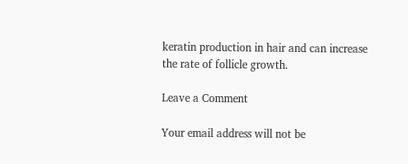keratin production in hair and can increase the rate of follicle growth.

Leave a Comment

Your email address will not be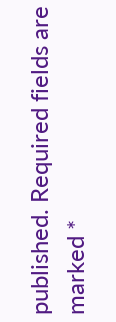published. Required fields are marked *